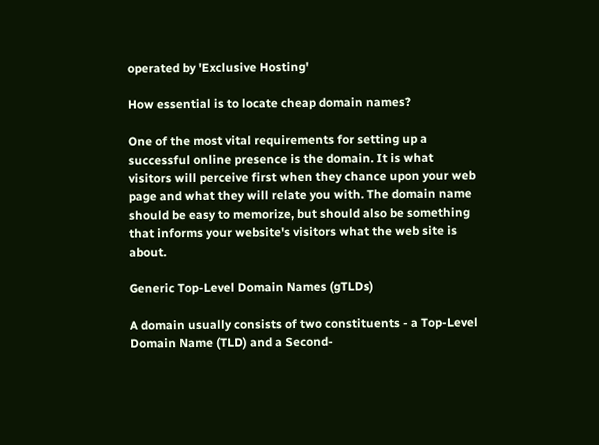operated by 'Exclusive Hosting'

How essential is to locate cheap domain names?

One of the most vital requirements for setting up a successful online presence is the domain. It is what visitors will perceive first when they chance upon your web page and what they will relate you with. The domain name should be easy to memorize, but should also be something that informs your website's visitors what the web site is about.

Generic Top-Level Domain Names (gTLDs)

A domain usually consists of two constituents - a Top-Level Domain Name (TLD) and a Second-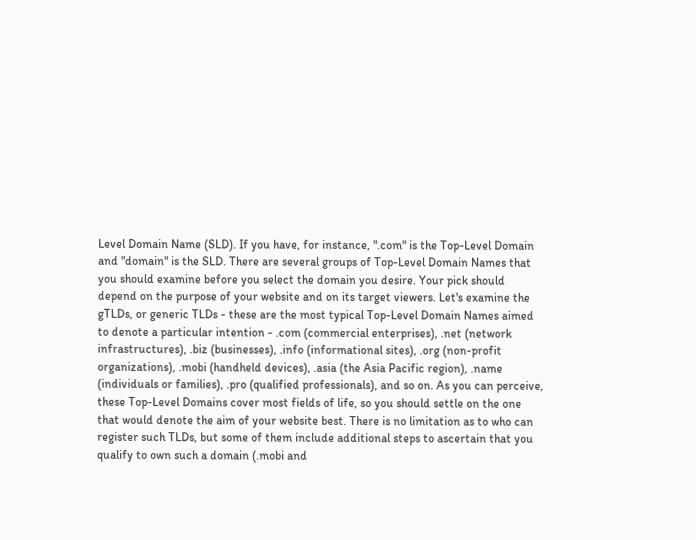Level Domain Name (SLD). If you have, for instance, ".com" is the Top-Level Domain and "domain" is the SLD. There are several groups of Top-Level Domain Names that you should examine before you select the domain you desire. Your pick should depend on the purpose of your website and on its target viewers. Let's examine the gTLDs, or generic TLDs - these are the most typical Top-Level Domain Names aimed to denote a particular intention - .com (commercial enterprises), .net (network infrastructures), .biz (businesses), .info (informational sites), .org (non-profit organizations), .mobi (handheld devices), .asia (the Asia Pacific region), .name (individuals or families), .pro (qualified professionals), and so on. As you can perceive, these Top-Level Domains cover most fields of life, so you should settle on the one that would denote the aim of your website best. There is no limitation as to who can register such TLDs, but some of them include additional steps to ascertain that you qualify to own such a domain (.mobi and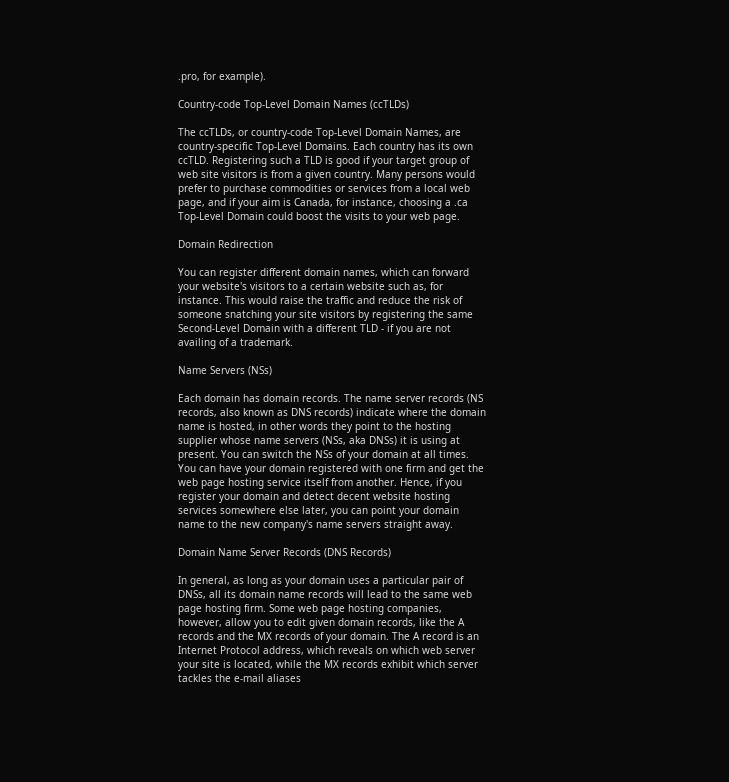.pro, for example).

Country-code Top-Level Domain Names (ccTLDs)

The ccTLDs, or country-code Top-Level Domain Names, are country-specific Top-Level Domains. Each country has its own ccTLD. Registering such a TLD is good if your target group of web site visitors is from a given country. Many persons would prefer to purchase commodities or services from a local web page, and if your aim is Canada, for instance, choosing a .ca Top-Level Domain could boost the visits to your web page.

Domain Redirection

You can register different domain names, which can forward your website's visitors to a certain website such as, for instance. This would raise the traffic and reduce the risk of someone snatching your site visitors by registering the same Second-Level Domain with a different TLD - if you are not availing of a trademark.

Name Servers (NSs)

Each domain has domain records. The name server records (NS records, also known as DNS records) indicate where the domain name is hosted, in other words they point to the hosting supplier whose name servers (NSs, aka DNSs) it is using at present. You can switch the NSs of your domain at all times. You can have your domain registered with one firm and get the web page hosting service itself from another. Hence, if you register your domain and detect decent website hosting services somewhere else later, you can point your domain name to the new company's name servers straight away.

Domain Name Server Records (DNS Records)

In general, as long as your domain uses a particular pair of DNSs, all its domain name records will lead to the same web page hosting firm. Some web page hosting companies, however, allow you to edit given domain records, like the A records and the MX records of your domain. The A record is an Internet Protocol address, which reveals on which web server your site is located, while the MX records exhibit which server tackles the e-mail aliases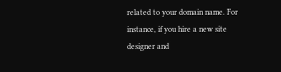related to your domain name. For instance, if you hire a new site designer and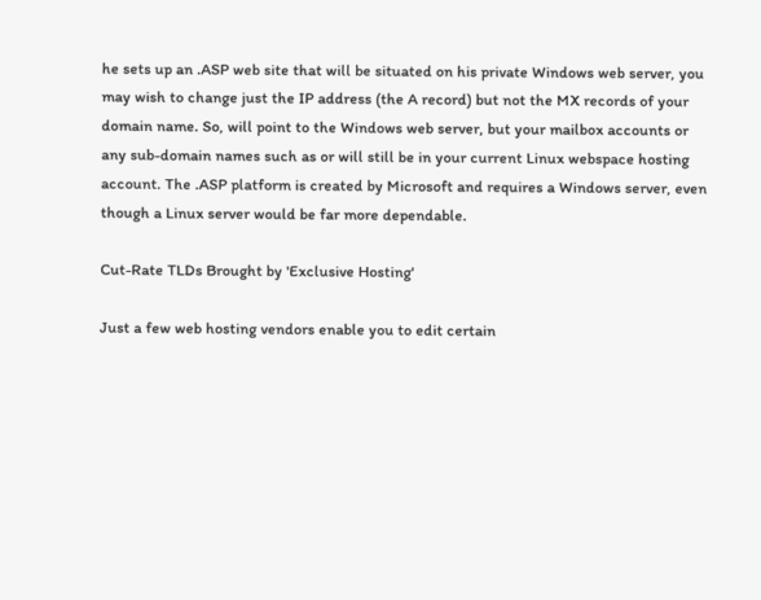he sets up an .ASP web site that will be situated on his private Windows web server, you may wish to change just the IP address (the A record) but not the MX records of your domain name. So, will point to the Windows web server, but your mailbox accounts or any sub-domain names such as or will still be in your current Linux webspace hosting account. The .ASP platform is created by Microsoft and requires a Windows server, even though a Linux server would be far more dependable.

Cut-Rate TLDs Brought by 'Exclusive Hosting'

Just a few web hosting vendors enable you to edit certain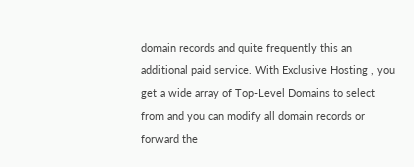domain records and quite frequently this an additional paid service. With Exclusive Hosting , you get a wide array of Top-Level Domains to select from and you can modify all domain records or forward the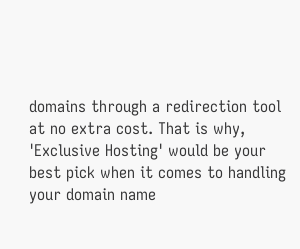domains through a redirection tool at no extra cost. That is why, 'Exclusive Hosting' would be your best pick when it comes to handling your domain name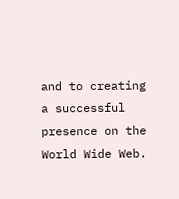and to creating a successful presence on the World Wide Web.